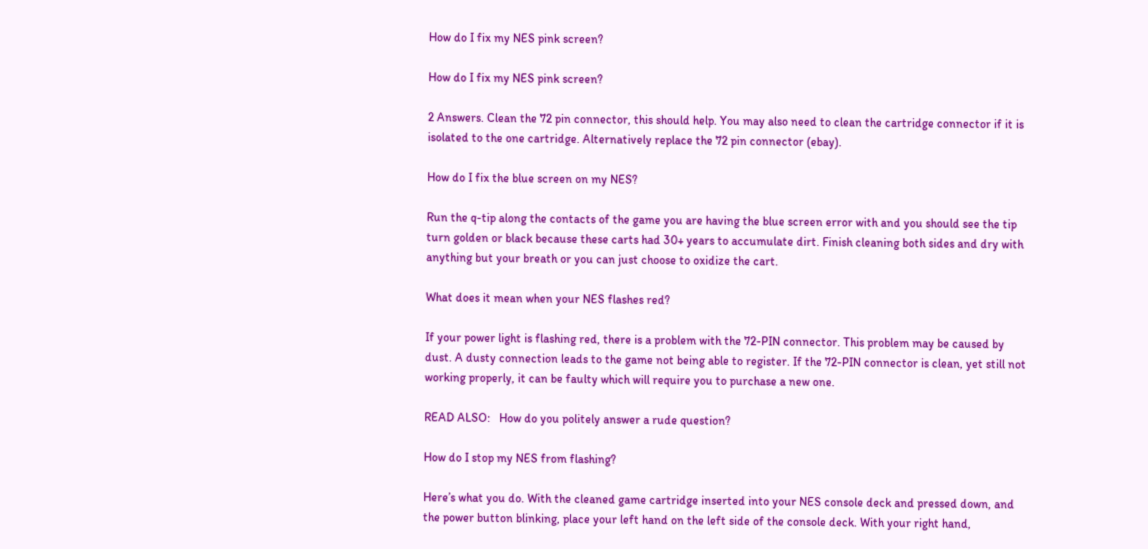How do I fix my NES pink screen?

How do I fix my NES pink screen?

2 Answers. Clean the 72 pin connector, this should help. You may also need to clean the cartridge connector if it is isolated to the one cartridge. Alternatively replace the 72 pin connector (ebay).

How do I fix the blue screen on my NES?

Run the q-tip along the contacts of the game you are having the blue screen error with and you should see the tip turn golden or black because these carts had 30+ years to accumulate dirt. Finish cleaning both sides and dry with anything but your breath or you can just choose to oxidize the cart.

What does it mean when your NES flashes red?

If your power light is flashing red, there is a problem with the 72-PIN connector. This problem may be caused by dust. A dusty connection leads to the game not being able to register. If the 72-PIN connector is clean, yet still not working properly, it can be faulty which will require you to purchase a new one.

READ ALSO:   How do you politely answer a rude question?

How do I stop my NES from flashing?

Here’s what you do. With the cleaned game cartridge inserted into your NES console deck and pressed down, and the power button blinking, place your left hand on the left side of the console deck. With your right hand,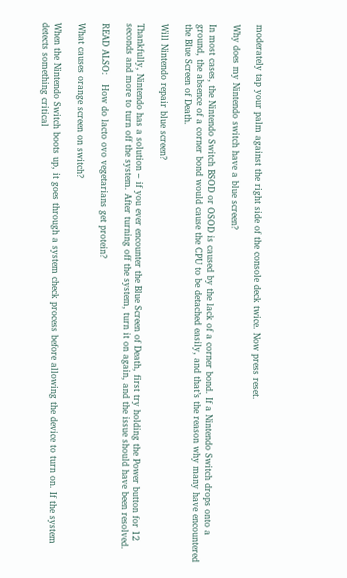moderately tap your palm against the right side of the console deck twice. Now press reset.

Why does my Nintendo switch have a blue screen?

In most cases, the Nintendo Switch BSOD or OSOD is caused by the lack of a corner bond. If a Nintendo Switch drops onto a ground, the absence of a corner bond would cause the CPU to be detached easily, and that’s the reason why many have encountered the Blue Screen of Death.

Will Nintendo repair blue screen?

Thankfully, Nintendo has a solution – if you ever encounter the Blue Screen of Death, first try holding the Power button for 12 seconds and more to turn off the system. After turning off the system, turn it on again, and the issue should have been resolved.

READ ALSO:   How do lacto ovo vegetarians get protein?

What causes orange screen on switch?

When the Nintendo Switch boots up, it goes through a system check process before allowing the device to turn on. If the system detects something critical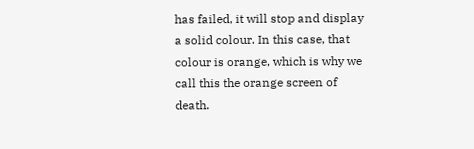has failed, it will stop and display a solid colour. In this case, that colour is orange, which is why we call this the orange screen of death.